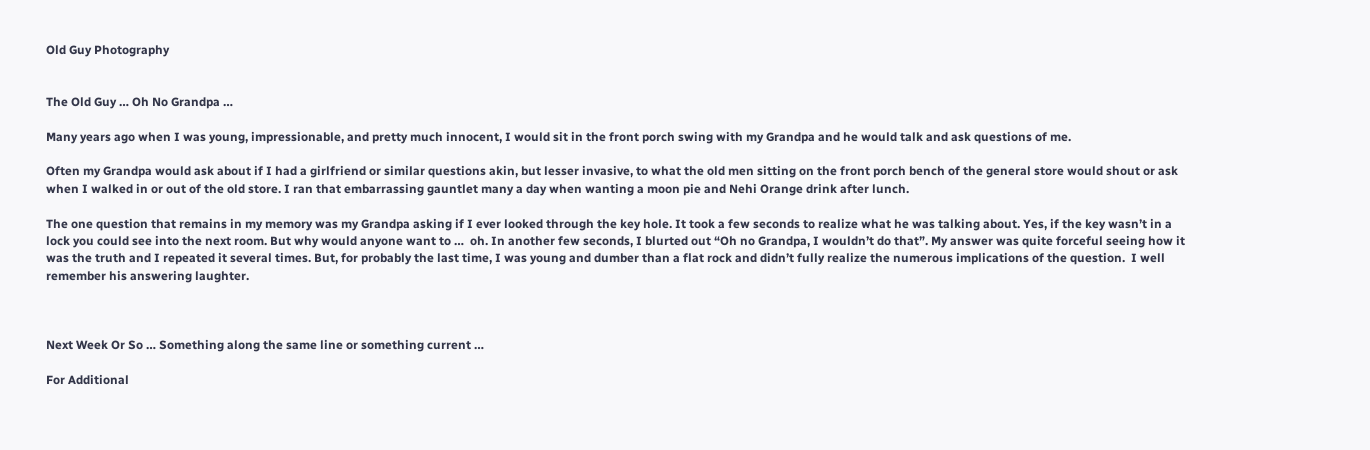Old Guy Photography


The Old Guy … Oh No Grandpa …

Many years ago when I was young, impressionable, and pretty much innocent, I would sit in the front porch swing with my Grandpa and he would talk and ask questions of me.

Often my Grandpa would ask about if I had a girlfriend or similar questions akin, but lesser invasive, to what the old men sitting on the front porch bench of the general store would shout or ask when I walked in or out of the old store. I ran that embarrassing gauntlet many a day when wanting a moon pie and Nehi Orange drink after lunch.

The one question that remains in my memory was my Grandpa asking if I ever looked through the key hole. It took a few seconds to realize what he was talking about. Yes, if the key wasn’t in a lock you could see into the next room. But why would anyone want to …  oh. In another few seconds, I blurted out “Oh no Grandpa, I wouldn’t do that”. My answer was quite forceful seeing how it was the truth and I repeated it several times. But, for probably the last time, I was young and dumber than a flat rock and didn’t fully realize the numerous implications of the question.  I well remember his answering laughter.



Next Week Or So … Something along the same line or something current …

For Additional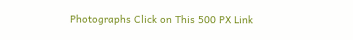Photographs Click on This 500 PX Link